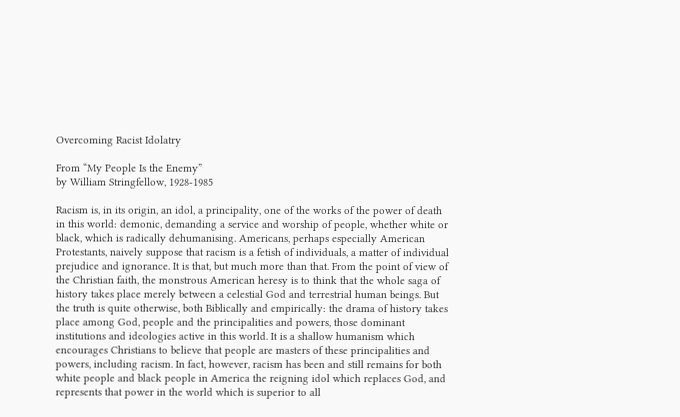Overcoming Racist Idolatry

From “My People Is the Enemy”
by William Stringfellow, 1928-1985

Racism is, in its origin, an idol, a principality, one of the works of the power of death in this world: demonic, demanding a service and worship of people, whether white or black, which is radically dehumanising. Americans, perhaps especially American Protestants, naively suppose that racism is a fetish of individuals, a matter of individual prejudice and ignorance. It is that, but much more than that. From the point of view of the Christian faith, the monstrous American heresy is to think that the whole saga of history takes place merely between a celestial God and terrestrial human beings. But the truth is quite otherwise, both Biblically and empirically: the drama of history takes place among God, people and the principalities and powers, those dominant institutions and ideologies active in this world. It is a shallow humanism which encourages Christians to believe that people are masters of these principalities and powers, including racism. In fact, however, racism has been and still remains for both white people and black people in America the reigning idol which replaces God, and represents that power in the world which is superior to all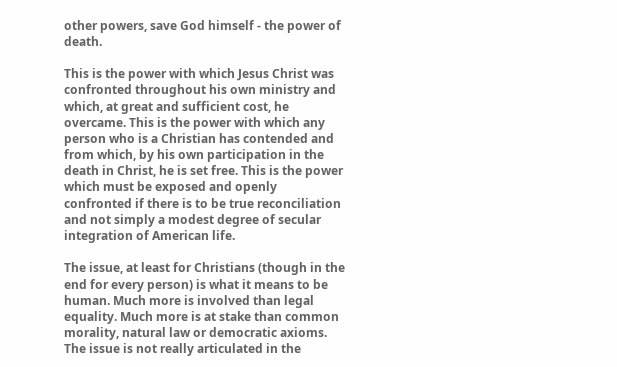other powers, save God himself - the power of death.

This is the power with which Jesus Christ was confronted throughout his own ministry and which, at great and sufficient cost, he overcame. This is the power with which any person who is a Christian has contended and from which, by his own participation in the death in Christ, he is set free. This is the power which must be exposed and openly confronted if there is to be true reconciliation and not simply a modest degree of secular integration of American life.

The issue, at least for Christians (though in the end for every person) is what it means to be human. Much more is involved than legal equality. Much more is at stake than common morality, natural law or democratic axioms. The issue is not really articulated in the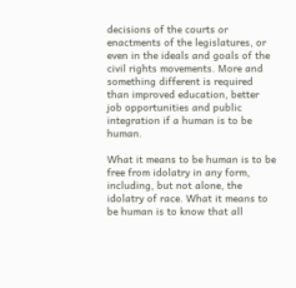decisions of the courts or enactments of the legislatures, or even in the ideals and goals of the civil rights movements. More and something different is required than improved education, better job opportunities and public integration if a human is to be human.

What it means to be human is to be free from idolatry in any form, including, but not alone, the idolatry of race. What it means to be human is to know that all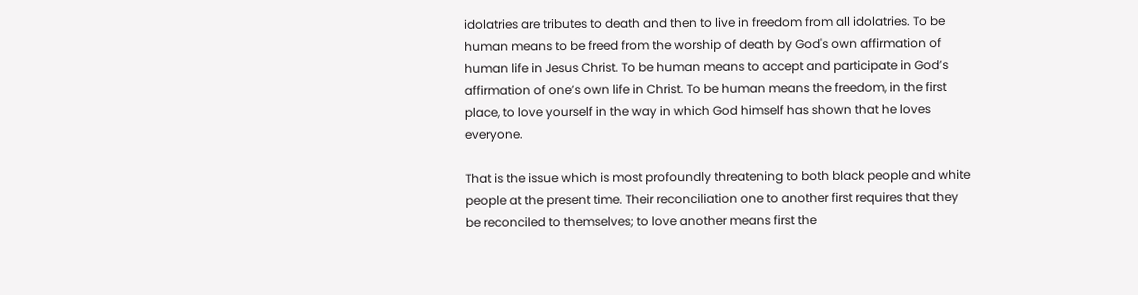idolatries are tributes to death and then to live in freedom from all idolatries. To be human means to be freed from the worship of death by God's own affirmation of human life in Jesus Christ. To be human means to accept and participate in God’s affirmation of one’s own life in Christ. To be human means the freedom, in the first place, to love yourself in the way in which God himself has shown that he loves everyone.

That is the issue which is most profoundly threatening to both black people and white people at the present time. Their reconciliation one to another first requires that they be reconciled to themselves; to love another means first the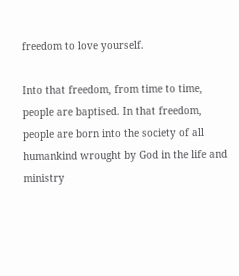freedom to love yourself.

Into that freedom, from time to time, people are baptised. In that freedom, people are born into the society of all humankind wrought by God in the life and ministry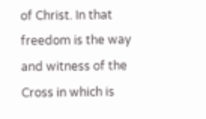of Christ. In that freedom is the way and witness of the Cross in which is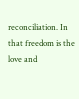reconciliation. In that freedom is the love and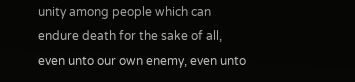unity among people which can endure death for the sake of all, even unto our own enemy, even unto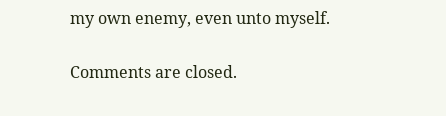my own enemy, even unto myself.

Comments are closed.